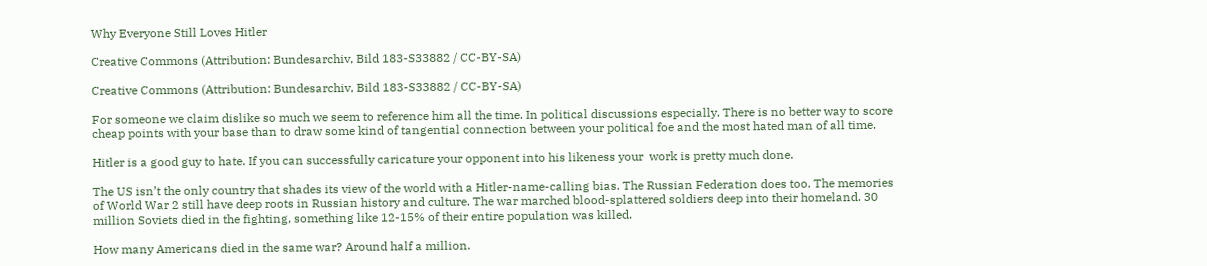Why Everyone Still Loves Hitler

Creative Commons (Attribution: Bundesarchiv, Bild 183-S33882 / CC-BY-SA)

Creative Commons (Attribution: Bundesarchiv, Bild 183-S33882 / CC-BY-SA)

For someone we claim dislike so much we seem to reference him all the time. In political discussions especially. There is no better way to score cheap points with your base than to draw some kind of tangential connection between your political foe and the most hated man of all time.

Hitler is a good guy to hate. If you can successfully caricature your opponent into his likeness your  work is pretty much done.

The US isn’t the only country that shades its view of the world with a Hitler-name-calling bias. The Russian Federation does too. The memories of World War 2 still have deep roots in Russian history and culture. The war marched blood-splattered soldiers deep into their homeland. 30 million Soviets died in the fighting, something like 12-15% of their entire population was killed.

How many Americans died in the same war? Around half a million.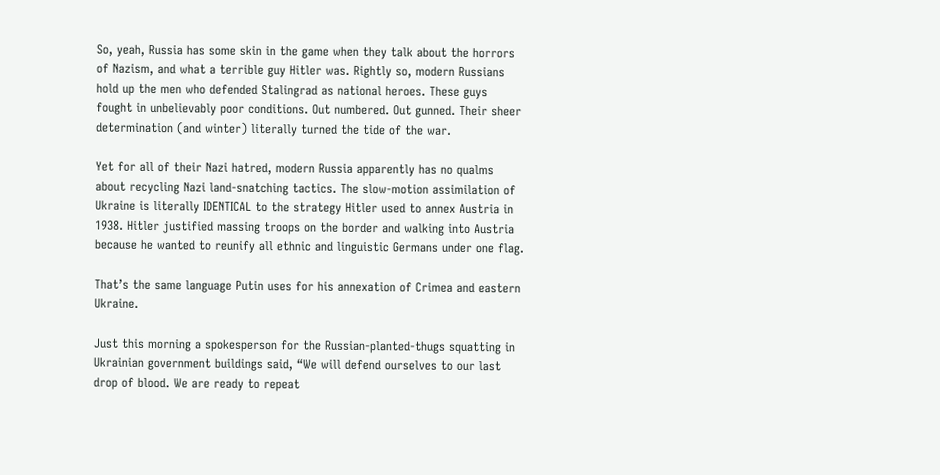So, yeah, Russia has some skin in the game when they talk about the horrors of Nazism, and what a terrible guy Hitler was. Rightly so, modern Russians hold up the men who defended Stalingrad as national heroes. These guys fought in unbelievably poor conditions. Out numbered. Out gunned. Their sheer determination (and winter) literally turned the tide of the war.

Yet for all of their Nazi hatred, modern Russia apparently has no qualms about recycling Nazi land-snatching tactics. The slow-motion assimilation of Ukraine is literally IDENTICAL to the strategy Hitler used to annex Austria in 1938. Hitler justified massing troops on the border and walking into Austria because he wanted to reunify all ethnic and linguistic Germans under one flag.

That’s the same language Putin uses for his annexation of Crimea and eastern Ukraine.

Just this morning a spokesperson for the Russian-planted-thugs squatting in Ukrainian government buildings said, “We will defend ourselves to our last drop of blood. We are ready to repeat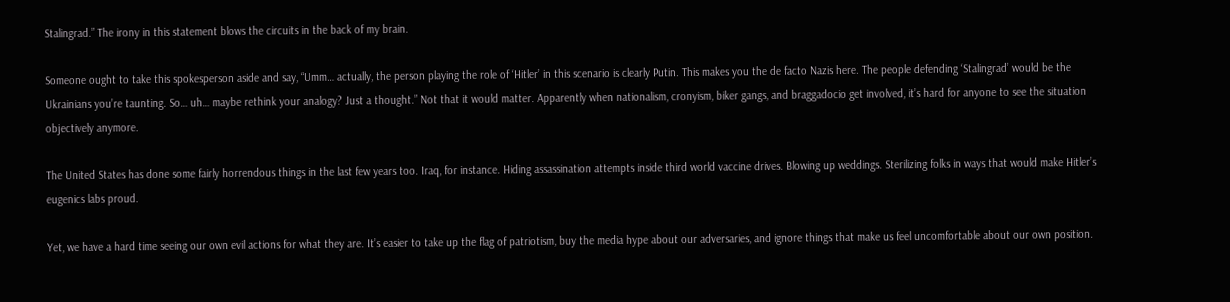Stalingrad.” The irony in this statement blows the circuits in the back of my brain.

Someone ought to take this spokesperson aside and say, “Umm… actually, the person playing the role of ‘Hitler’ in this scenario is clearly Putin. This makes you the de facto Nazis here. The people defending ‘Stalingrad’ would be the Ukrainians you’re taunting. So… uh… maybe rethink your analogy? Just a thought.” Not that it would matter. Apparently when nationalism, cronyism, biker gangs, and braggadocio get involved, it’s hard for anyone to see the situation objectively anymore.

The United States has done some fairly horrendous things in the last few years too. Iraq, for instance. Hiding assassination attempts inside third world vaccine drives. Blowing up weddings. Sterilizing folks in ways that would make Hitler’s eugenics labs proud.

Yet, we have a hard time seeing our own evil actions for what they are. It’s easier to take up the flag of patriotism, buy the media hype about our adversaries, and ignore things that make us feel uncomfortable about our own position.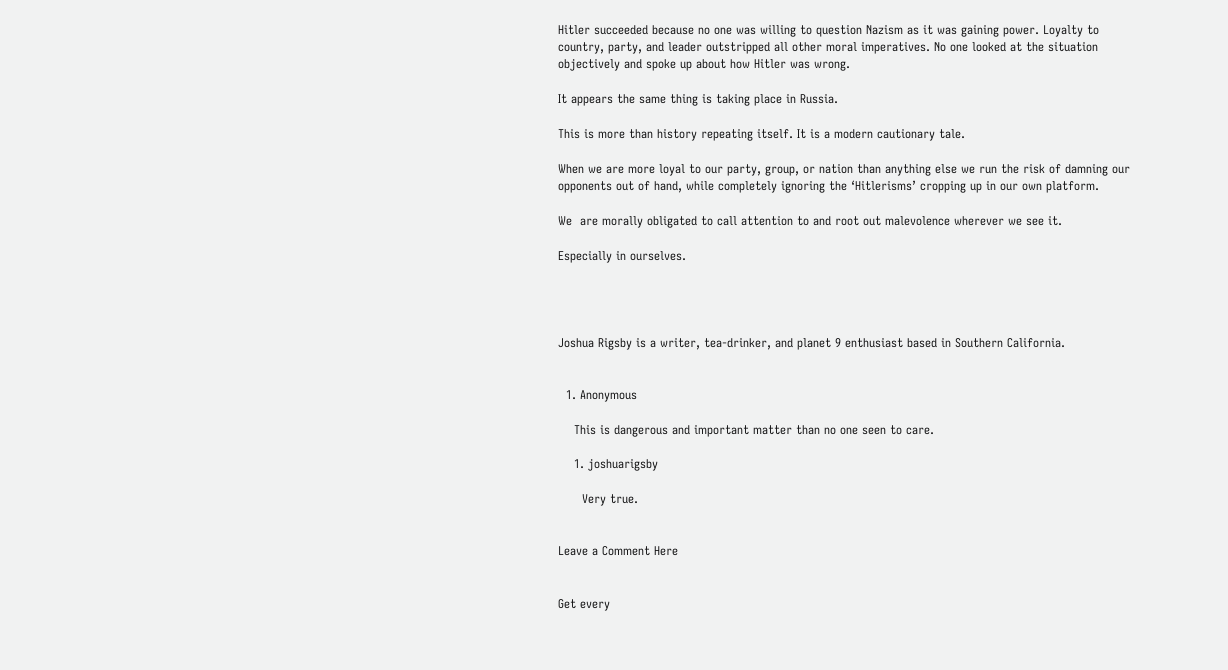Hitler succeeded because no one was willing to question Nazism as it was gaining power. Loyalty to country, party, and leader outstripped all other moral imperatives. No one looked at the situation objectively and spoke up about how Hitler was wrong.

It appears the same thing is taking place in Russia.

This is more than history repeating itself. It is a modern cautionary tale.

When we are more loyal to our party, group, or nation than anything else we run the risk of damning our opponents out of hand, while completely ignoring the ‘Hitlerisms’ cropping up in our own platform.

We  are morally obligated to call attention to and root out malevolence wherever we see it.

Especially in ourselves.




Joshua Rigsby is a writer, tea-drinker, and planet 9 enthusiast based in Southern California.


  1. Anonymous

    This is dangerous and important matter than no one seen to care.

    1. joshuarigsby

      Very true.


Leave a Comment Here


Get every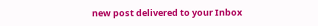new post delivered to your Inbox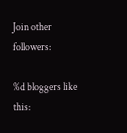Join other followers:

%d bloggers like this: